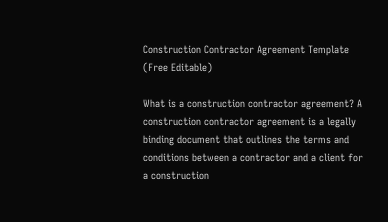Construction Contractor Agreement Template (Free Editable)

What is a construction contractor agreement? A construction contractor agreement is a legally binding document that outlines the terms and conditions between a contractor and a client for a construction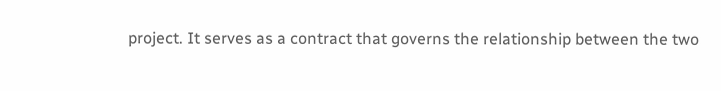project. It serves as a contract that governs the relationship between the two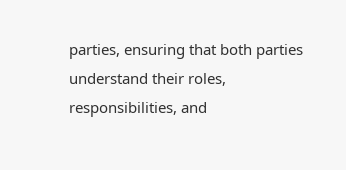parties, ensuring that both parties understand their roles, responsibilities, and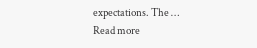expectations. The … Read more